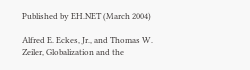Published by EH.NET (March 2004)

Alfred E. Eckes, Jr., and Thomas W. Zeiler, Globalization and the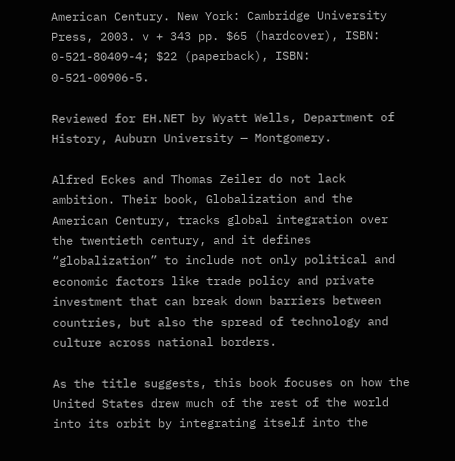American Century. New York: Cambridge University Press, 2003. v + 343 pp. $65 (hardcover), ISBN: 0-521-80409-4; $22 (paperback), ISBN: 0-521-00906-5.

Reviewed for EH.NET by Wyatt Wells, Department of History, Auburn University — Montgomery.

Alfred Eckes and Thomas Zeiler do not lack ambition. Their book, Globalization and the American Century, tracks global integration over the twentieth century, and it defines “globalization” to include not only political and economic factors like trade policy and private investment that can break down barriers between countries, but also the spread of technology and culture across national borders.

As the title suggests, this book focuses on how the United States drew much of the rest of the world into its orbit by integrating itself into the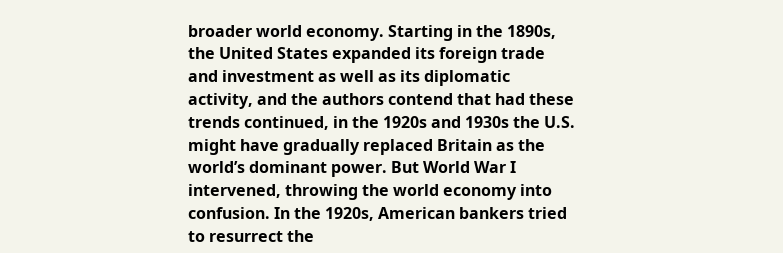broader world economy. Starting in the 1890s, the United States expanded its foreign trade and investment as well as its diplomatic activity, and the authors contend that had these trends continued, in the 1920s and 1930s the U.S. might have gradually replaced Britain as the world’s dominant power. But World War I intervened, throwing the world economy into confusion. In the 1920s, American bankers tried to resurrect the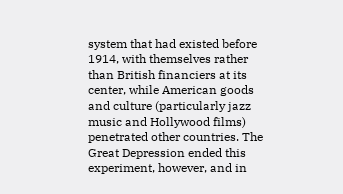system that had existed before 1914, with themselves rather than British financiers at its center, while American goods and culture (particularly jazz music and Hollywood films) penetrated other countries. The Great Depression ended this experiment, however, and in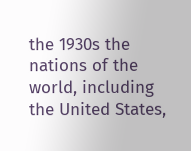the 1930s the nations of the world, including the United States,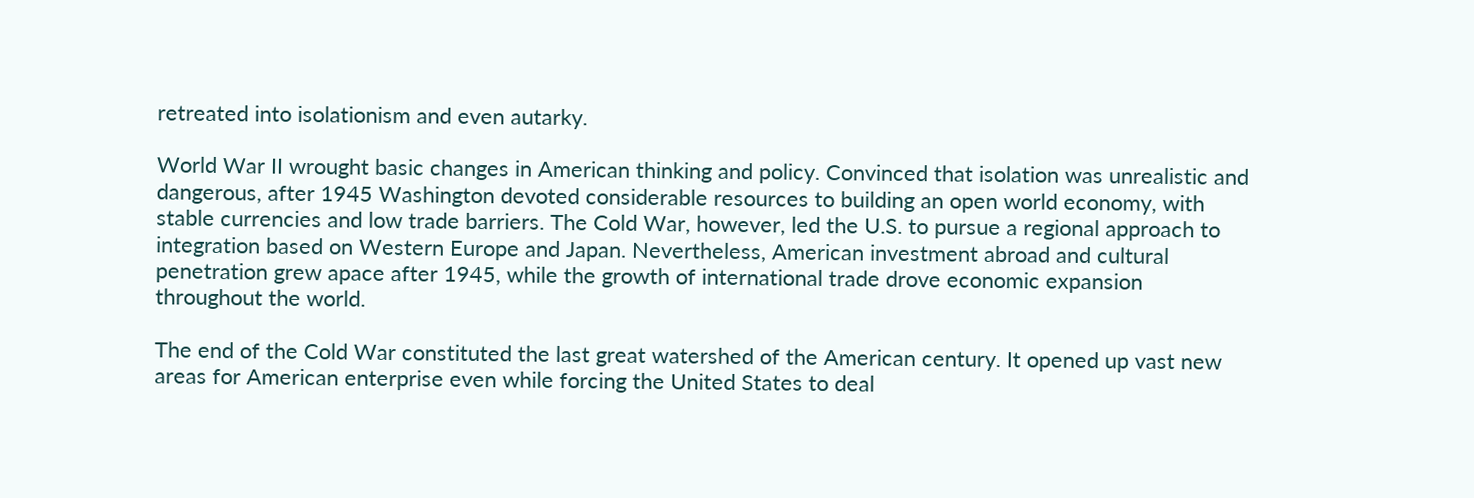retreated into isolationism and even autarky.

World War II wrought basic changes in American thinking and policy. Convinced that isolation was unrealistic and dangerous, after 1945 Washington devoted considerable resources to building an open world economy, with stable currencies and low trade barriers. The Cold War, however, led the U.S. to pursue a regional approach to integration based on Western Europe and Japan. Nevertheless, American investment abroad and cultural penetration grew apace after 1945, while the growth of international trade drove economic expansion throughout the world.

The end of the Cold War constituted the last great watershed of the American century. It opened up vast new areas for American enterprise even while forcing the United States to deal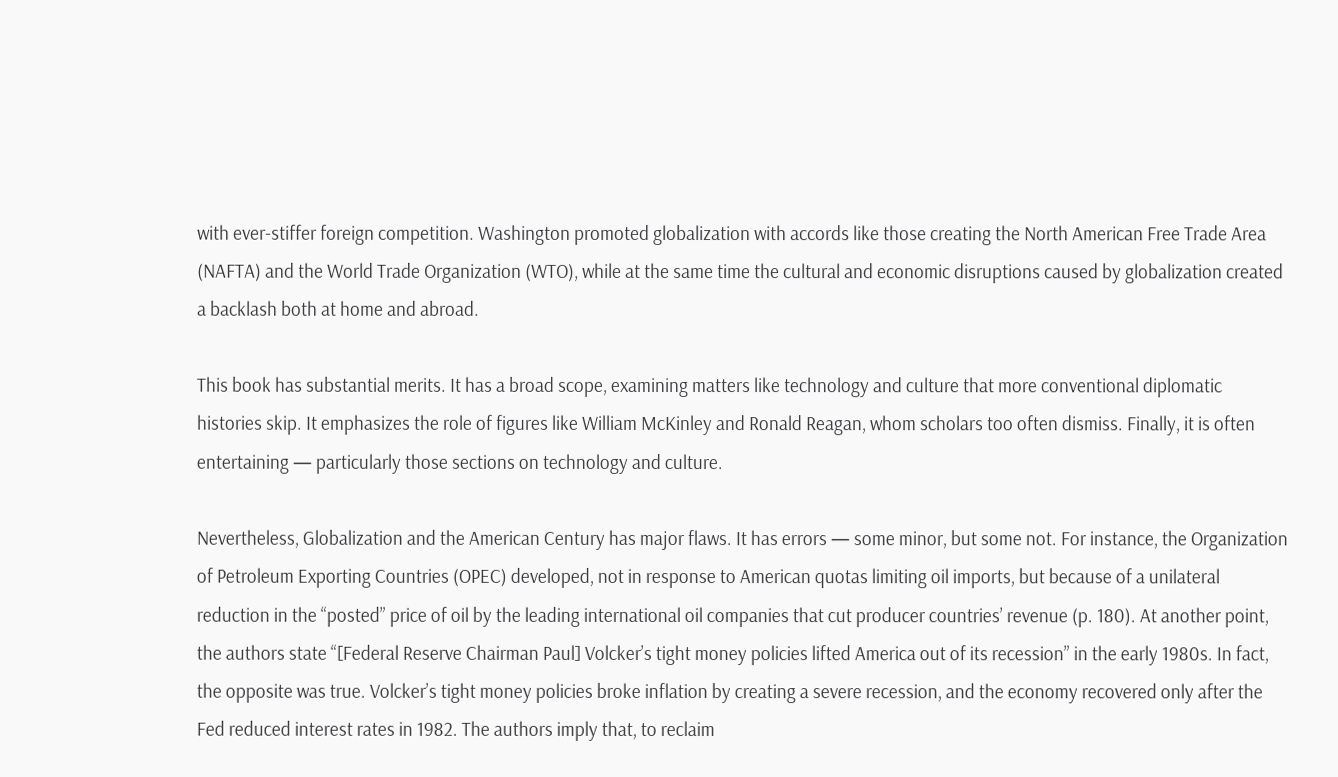with ever-stiffer foreign competition. Washington promoted globalization with accords like those creating the North American Free Trade Area (NAFTA) and the World Trade Organization (WTO), while at the same time the cultural and economic disruptions caused by globalization created a backlash both at home and abroad.

This book has substantial merits. It has a broad scope, examining matters like technology and culture that more conventional diplomatic histories skip. It emphasizes the role of figures like William McKinley and Ronald Reagan, whom scholars too often dismiss. Finally, it is often entertaining — particularly those sections on technology and culture.

Nevertheless, Globalization and the American Century has major flaws. It has errors — some minor, but some not. For instance, the Organization of Petroleum Exporting Countries (OPEC) developed, not in response to American quotas limiting oil imports, but because of a unilateral reduction in the “posted” price of oil by the leading international oil companies that cut producer countries’ revenue (p. 180). At another point, the authors state “[Federal Reserve Chairman Paul] Volcker’s tight money policies lifted America out of its recession” in the early 1980s. In fact, the opposite was true. Volcker’s tight money policies broke inflation by creating a severe recession, and the economy recovered only after the Fed reduced interest rates in 1982. The authors imply that, to reclaim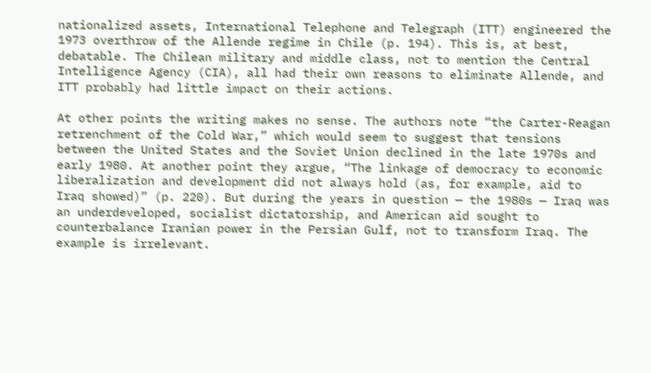nationalized assets, International Telephone and Telegraph (ITT) engineered the 1973 overthrow of the Allende regime in Chile (p. 194). This is, at best, debatable. The Chilean military and middle class, not to mention the Central Intelligence Agency (CIA), all had their own reasons to eliminate Allende, and ITT probably had little impact on their actions.

At other points the writing makes no sense. The authors note “the Carter-Reagan retrenchment of the Cold War,” which would seem to suggest that tensions between the United States and the Soviet Union declined in the late 1970s and early 1980. At another point they argue, “The linkage of democracy to economic liberalization and development did not always hold (as, for example, aid to Iraq showed)” (p. 220). But during the years in question — the 1980s — Iraq was an underdeveloped, socialist dictatorship, and American aid sought to counterbalance Iranian power in the Persian Gulf, not to transform Iraq. The example is irrelevant.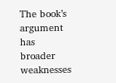The book’s argument has broader weaknesses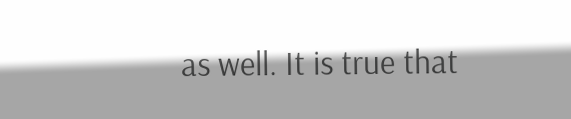as well. It is true that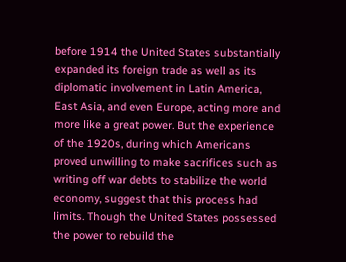before 1914 the United States substantially expanded its foreign trade as well as its diplomatic involvement in Latin America, East Asia, and even Europe, acting more and more like a great power. But the experience of the 1920s, during which Americans proved unwilling to make sacrifices such as writing off war debts to stabilize the world economy, suggest that this process had limits. Though the United States possessed the power to rebuild the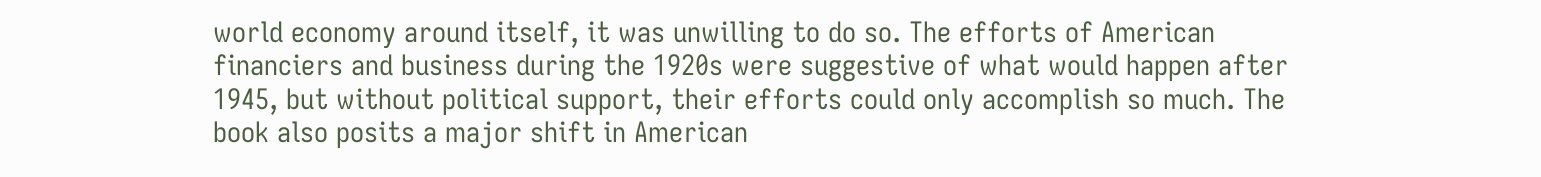world economy around itself, it was unwilling to do so. The efforts of American financiers and business during the 1920s were suggestive of what would happen after 1945, but without political support, their efforts could only accomplish so much. The book also posits a major shift in American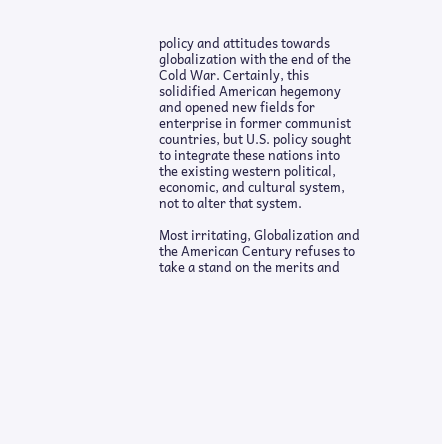policy and attitudes towards globalization with the end of the Cold War. Certainly, this solidified American hegemony and opened new fields for enterprise in former communist countries, but U.S. policy sought to integrate these nations into the existing western political, economic, and cultural system, not to alter that system.

Most irritating, Globalization and the American Century refuses to take a stand on the merits and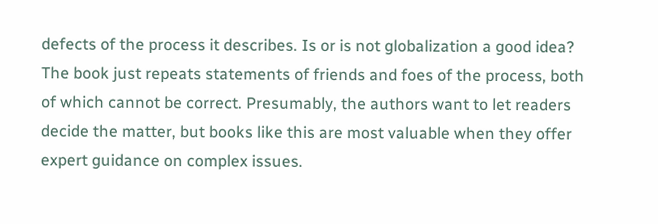defects of the process it describes. Is or is not globalization a good idea? The book just repeats statements of friends and foes of the process, both of which cannot be correct. Presumably, the authors want to let readers decide the matter, but books like this are most valuable when they offer expert guidance on complex issues.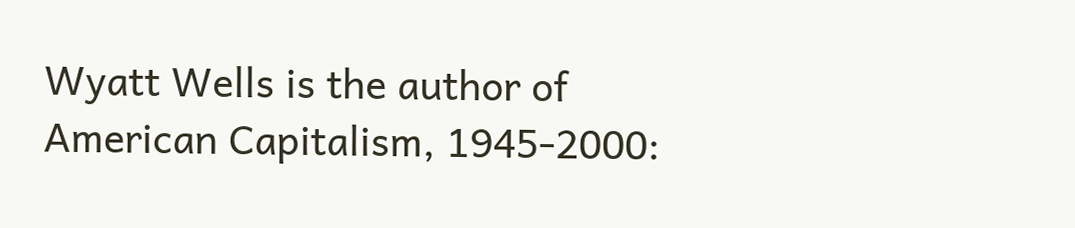Wyatt Wells is the author of American Capitalism, 1945-2000: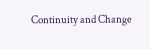Continuity and Change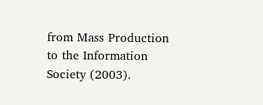from Mass Production to the Information Society (2003).